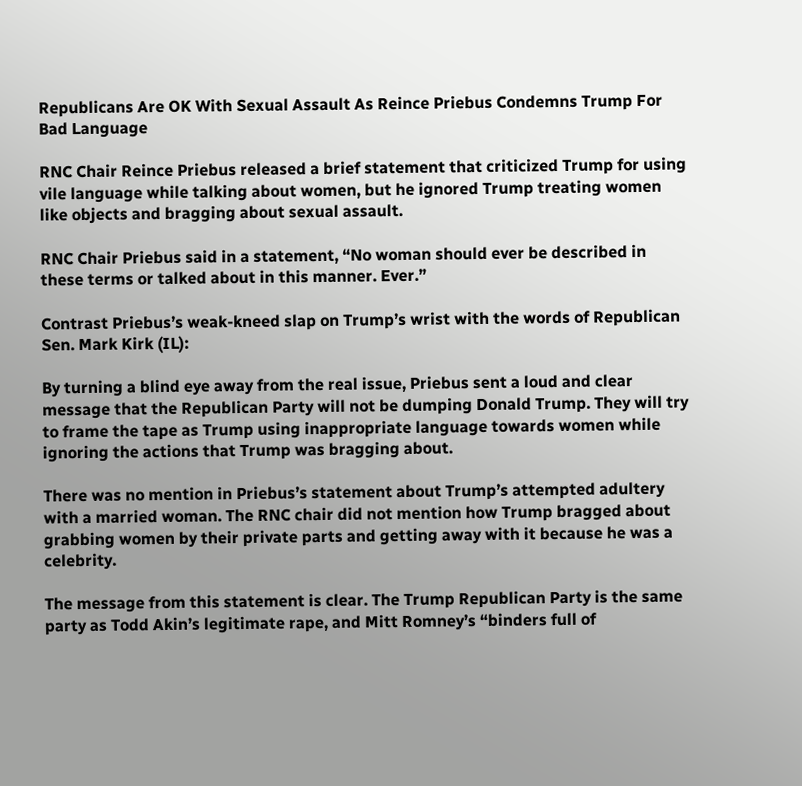Republicans Are OK With Sexual Assault As Reince Priebus Condemns Trump For Bad Language

RNC Chair Reince Priebus released a brief statement that criticized Trump for using vile language while talking about women, but he ignored Trump treating women like objects and bragging about sexual assault.

RNC Chair Priebus said in a statement, “No woman should ever be described in these terms or talked about in this manner. Ever.”

Contrast Priebus’s weak-kneed slap on Trump’s wrist with the words of Republican Sen. Mark Kirk (IL):

By turning a blind eye away from the real issue, Priebus sent a loud and clear message that the Republican Party will not be dumping Donald Trump. They will try to frame the tape as Trump using inappropriate language towards women while ignoring the actions that Trump was bragging about.

There was no mention in Priebus’s statement about Trump’s attempted adultery with a married woman. The RNC chair did not mention how Trump bragged about grabbing women by their private parts and getting away with it because he was a celebrity.

The message from this statement is clear. The Trump Republican Party is the same party as Todd Akin’s legitimate rape, and Mitt Romney’s “binders full of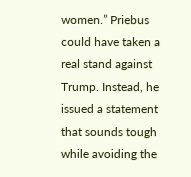women.” Priebus could have taken a real stand against Trump. Instead, he issued a statement that sounds tough while avoiding the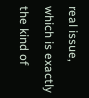real issue, which is exactly the kind of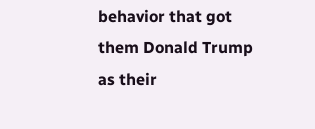behavior that got them Donald Trump as their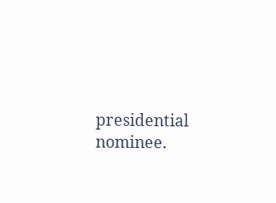presidential nominee.